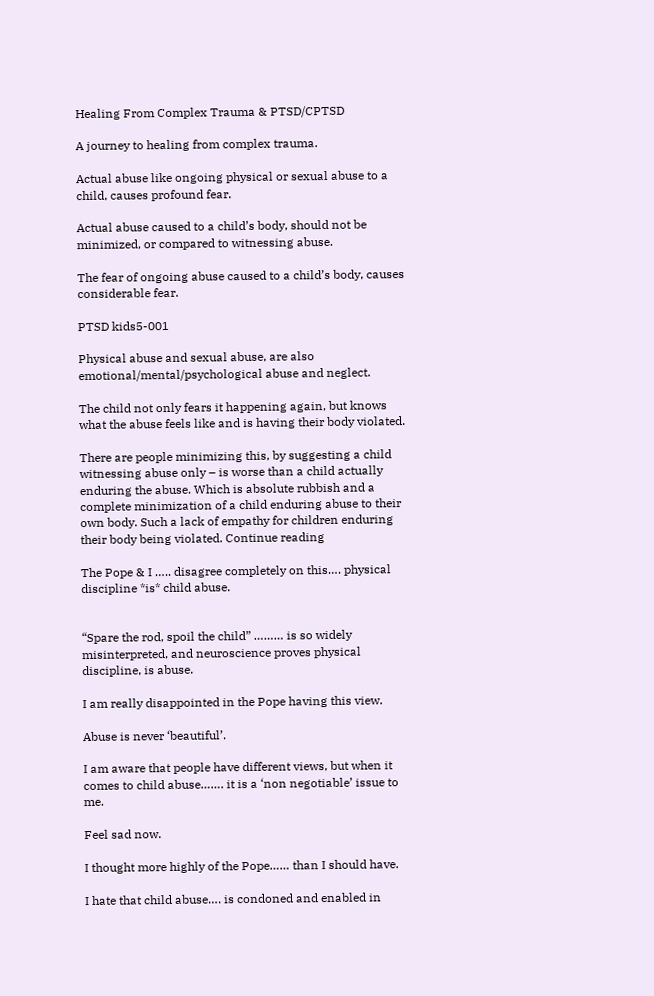Healing From Complex Trauma & PTSD/CPTSD

A journey to healing from complex trauma.

Actual abuse like ongoing physical or sexual abuse to a child, causes profound fear.

Actual abuse caused to a child’s body, should not be minimized, or compared to witnessing abuse.

The fear of ongoing abuse caused to a child’s body, causes considerable fear.

PTSD kids5-001

Physical abuse and sexual abuse, are also emotional/mental/psychological abuse and neglect.

The child not only fears it happening again, but knows what the abuse feels like and is having their body violated.

There are people minimizing this, by suggesting a child witnessing abuse only – is worse than a child actually enduring the abuse. Which is absolute rubbish and a complete minimization of a child enduring abuse to their own body. Such a lack of empathy for children enduring their body being violated. Continue reading

The Pope & I ….. disagree completely on this…. physical discipline *is* child abuse.


“Spare the rod, spoil the child” ……… is so widely misinterpreted, and neuroscience proves physical discipline, is abuse.

I am really disappointed in the Pope having this view.

Abuse is never ‘beautiful’.

I am aware that people have different views, but when it comes to child abuse……. it is a ‘non negotiable’ issue to me.

Feel sad now.

I thought more highly of the Pope…… than I should have.

I hate that child abuse…. is condoned and enabled in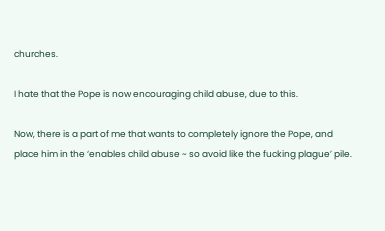churches.

I hate that the Pope is now encouraging child abuse, due to this.

Now, there is a part of me that wants to completely ignore the Pope, and place him in the ‘enables child abuse ~ so avoid like the fucking plague’ pile.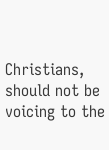Christians, should not be voicing to the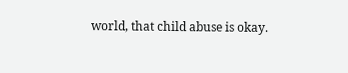world, that child abuse is okay.